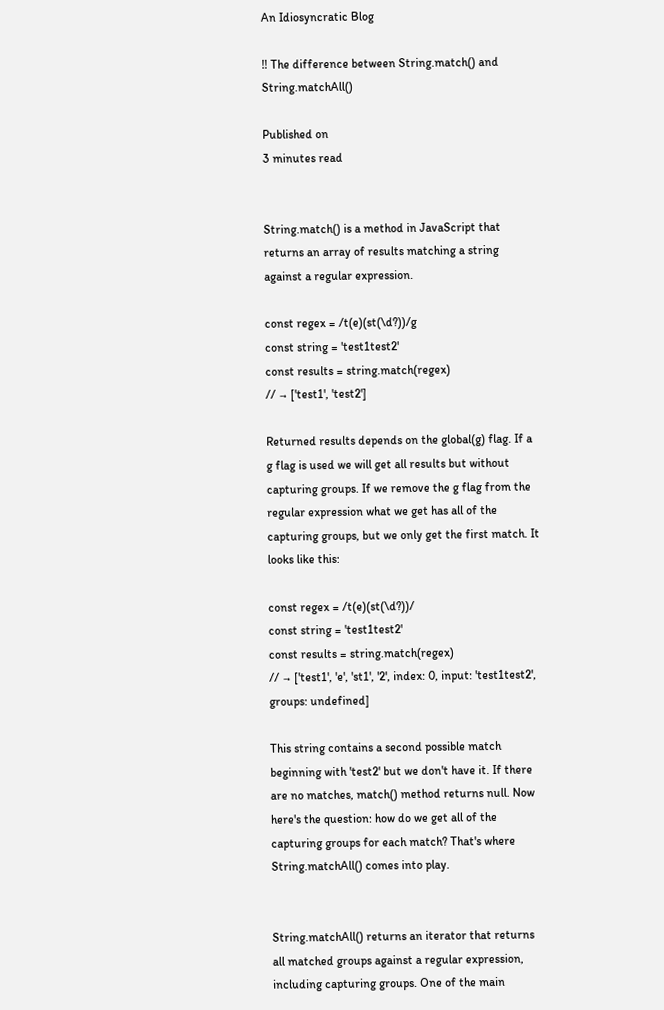An Idiosyncratic Blog

‼ The difference between String.match() and String.matchAll()

Published on
3 minutes read


String.match() is a method in JavaScript that returns an array of results matching a string against a regular expression.

const regex = /t(e)(st(\d?))/g
const string = 'test1test2'
const results = string.match(regex)
// → ['test1', 'test2']

Returned results depends on the global(g) flag. If a g flag is used we will get all results but without capturing groups. If we remove the g flag from the regular expression what we get has all of the capturing groups, but we only get the first match. It looks like this:

const regex = /t(e)(st(\d?))/
const string = 'test1test2'
const results = string.match(regex)
// → ['test1', 'e', 'st1', '2', index: 0, input: 'test1test2', groups: undefined]

This string contains a second possible match beginning with 'test2' but we don't have it. If there are no matches, match() method returns null. Now here's the question: how do we get all of the capturing groups for each match? That's where String.matchAll() comes into play.


String.matchAll() returns an iterator that returns all matched groups against a regular expression, including capturing groups. One of the main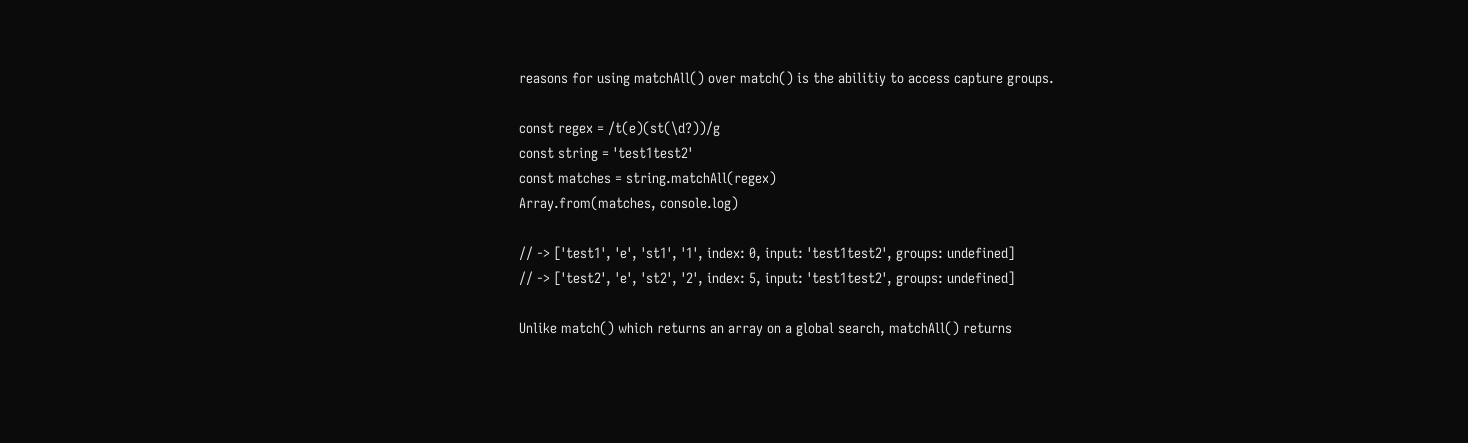reasons for using matchAll() over match() is the abilitiy to access capture groups.

const regex = /t(e)(st(\d?))/g
const string = 'test1test2'
const matches = string.matchAll(regex)
Array.from(matches, console.log)

// -> ['test1', 'e', 'st1', '1', index: 0, input: 'test1test2', groups: undefined]
// -> ['test2', 'e', 'st2', '2', index: 5, input: 'test1test2', groups: undefined]

Unlike match() which returns an array on a global search, matchAll() returns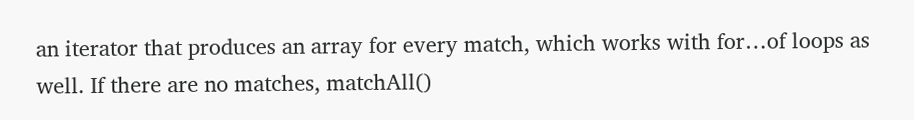an iterator that produces an array for every match, which works with for…of loops as well. If there are no matches, matchAll()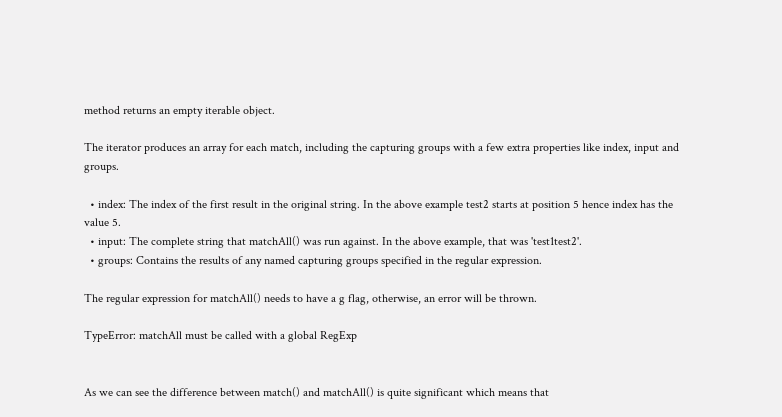method returns an empty iterable object.

The iterator produces an array for each match, including the capturing groups with a few extra properties like index, input and groups.

  • index: The index of the first result in the original string. In the above example test2 starts at position 5 hence index has the value 5.
  • input: The complete string that matchAll() was run against. In the above example, that was 'test1test2'.
  • groups: Contains the results of any named capturing groups specified in the regular expression.

The regular expression for matchAll() needs to have a g flag, otherwise, an error will be thrown.

TypeError: matchAll must be called with a global RegExp


As we can see the difference between match() and matchAll() is quite significant which means that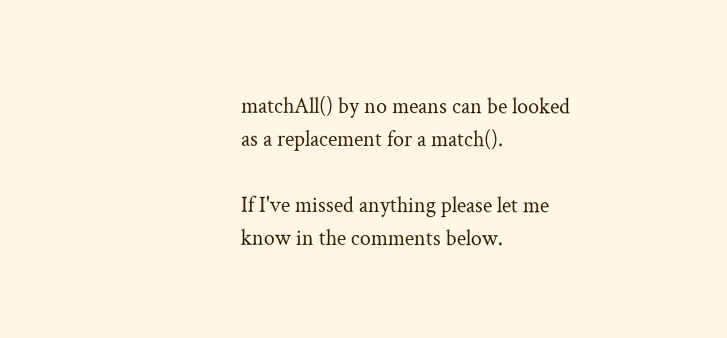matchAll() by no means can be looked as a replacement for a match().

If I've missed anything please let me know in the comments below.